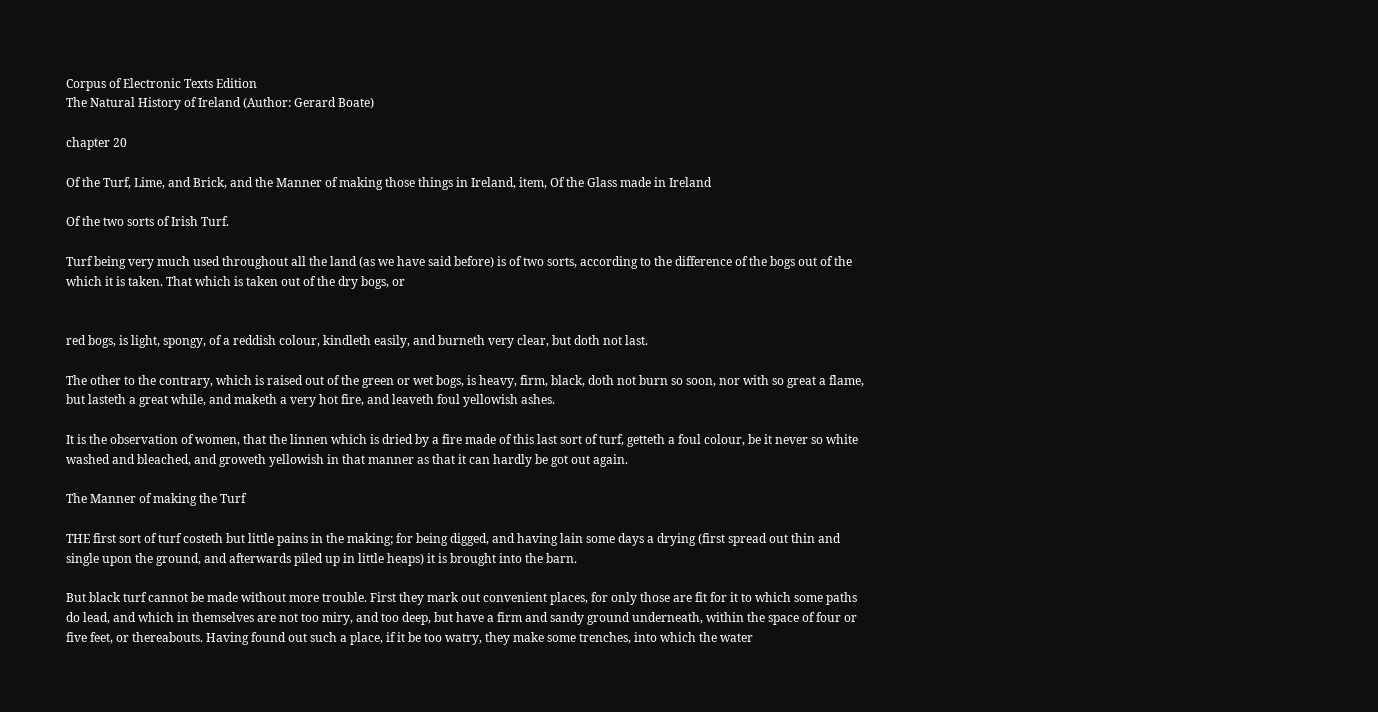Corpus of Electronic Texts Edition
The Natural History of Ireland (Author: Gerard Boate)

chapter 20

Of the Turf, Lime, and Brick, and the Manner of making those things in Ireland, item, Of the Glass made in Ireland

Of the two sorts of Irish Turf.

Turf being very much used throughout all the land (as we have said before) is of two sorts, according to the difference of the bogs out of the which it is taken. That which is taken out of the dry bogs, or


red bogs, is light, spongy, of a reddish colour, kindleth easily, and burneth very clear, but doth not last.

The other to the contrary, which is raised out of the green or wet bogs, is heavy, firm, black, doth not burn so soon, nor with so great a flame, but lasteth a great while, and maketh a very hot fire, and leaveth foul yellowish ashes.

It is the observation of women, that the linnen which is dried by a fire made of this last sort of turf, getteth a foul colour, be it never so white washed and bleached, and groweth yellowish in that manner as that it can hardly be got out again.

The Manner of making the Turf

THE first sort of turf costeth but little pains in the making; for being digged, and having lain some days a drying (first spread out thin and single upon the ground, and afterwards piled up in little heaps) it is brought into the barn.

But black turf cannot be made without more trouble. First they mark out convenient places, for only those are fit for it to which some paths do lead, and which in themselves are not too miry, and too deep, but have a firm and sandy ground underneath, within the space of four or five feet, or thereabouts. Having found out such a place, if it be too watry, they make some trenches, into which the water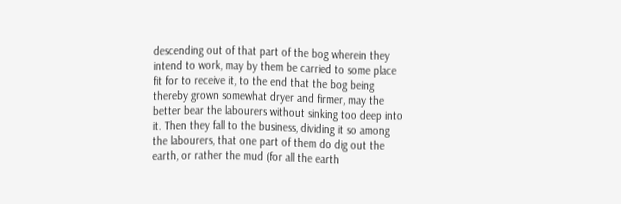descending out of that part of the bog wherein they intend to work, may by them be carried to some place fit for to receive it, to the end that the bog being thereby grown somewhat dryer and firmer, may the better bear the labourers without sinking too deep into it. Then they fall to the business, dividing it so among the labourers, that one part of them do dig out the earth, or rather the mud (for all the earth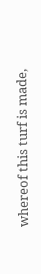whereof this turf is made,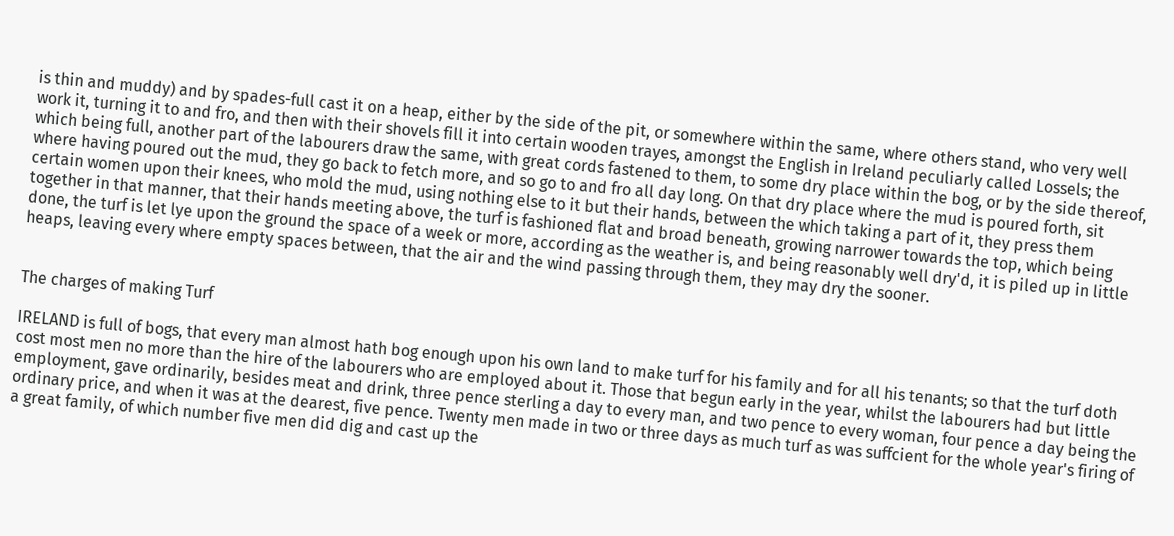is thin and muddy) and by spades-full cast it on a heap, either by the side of the pit, or somewhere within the same, where others stand, who very well work it, turning it to and fro, and then with their shovels fill it into certain wooden trayes, amongst the English in Ireland peculiarly called Lossels; the which being full, another part of the labourers draw the same, with great cords fastened to them, to some dry place within the bog, or by the side thereof, where having poured out the mud, they go back to fetch more, and so go to and fro all day long. On that dry place where the mud is poured forth, sit certain women upon their knees, who mold the mud, using nothing else to it but their hands, between the which taking a part of it, they press them together in that manner, that their hands meeting above, the turf is fashioned flat and broad beneath, growing narrower towards the top, which being done, the turf is let lye upon the ground the space of a week or more, according as the weather is, and being reasonably well dry'd, it is piled up in little heaps, leaving every where empty spaces between, that the air and the wind passing through them, they may dry the sooner.


The charges of making Turf

IRELAND is full of bogs, that every man almost hath bog enough upon his own land to make turf for his family and for all his tenants; so that the turf doth cost most men no more than the hire of the labourers who are employed about it. Those that begun early in the year, whilst the labourers had but little employment, gave ordinarily, besides meat and drink, three pence sterling a day to every man, and two pence to every woman, four pence a day being the ordinary price, and when it was at the dearest, five pence. Twenty men made in two or three days as much turf as was suffcient for the whole year's firing of a great family, of which number five men did dig and cast up the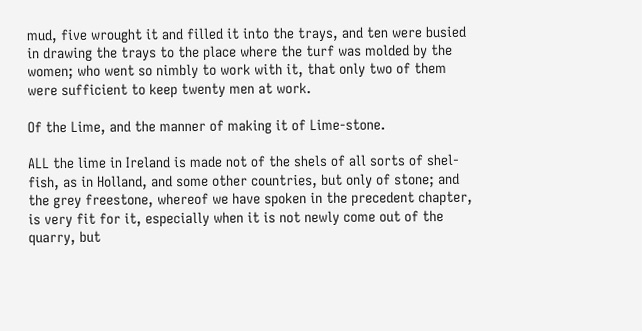mud, five wrought it and filled it into the trays, and ten were busied in drawing the trays to the place where the turf was molded by the women; who went so nimbly to work with it, that only two of them were sufficient to keep twenty men at work.

Of the Lime, and the manner of making it of Lime-stone.

ALL the lime in Ireland is made not of the shels of all sorts of shel-fish, as in Holland, and some other countries, but only of stone; and the grey freestone, whereof we have spoken in the precedent chapter, is very fit for it, especially when it is not newly come out of the quarry, but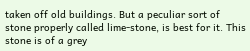taken off old buildings. But a peculiar sort of stone properly called lime-stone, is best for it. This stone is of a grey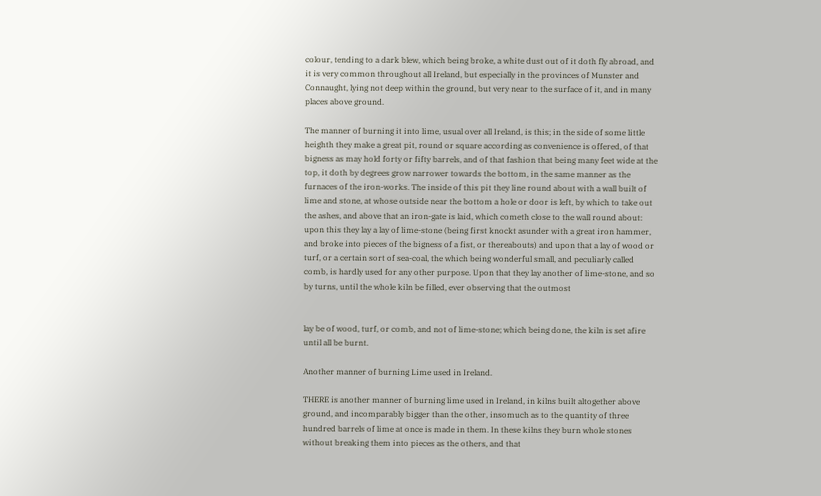colour, tending to a dark blew, which being broke, a white dust out of it doth fly abroad, and it is very common throughout all Ireland, but especially in the provinces of Munster and Connaught, lying not deep within the ground, but very near to the surface of it, and in many places above ground.

The manner of burning it into lime, usual over all Ireland, is this; in the side of some little heighth they make a great pit, round or square according as convenience is offered, of that bigness as may hold forty or fifty barrels, and of that fashion that being many feet wide at the top, it doth by degrees grow narrower towards the bottom, in the same manner as the furnaces of the iron-works. The inside of this pit they line round about with a wall built of lime and stone, at whose outside near the bottom a hole or door is left, by which to take out the ashes, and above that an iron-gate is laid, which cometh close to the wall round about: upon this they lay a lay of lime-stone (being first knockt asunder with a great iron hammer, and broke into pieces of the bigness of a fist, or thereabouts) and upon that a lay of wood or turf, or a certain sort of sea-coal, the which being wonderful small, and peculiarly called comb, is hardly used for any other purpose. Upon that they lay another of lime-stone, and so by turns, until the whole kiln be filled, ever observing that the outmost


lay be of wood, turf, or comb, and not of lime-stone; which being done, the kiln is set afire until all be burnt.

Another manner of burning Lime used in Ireland.

THERE is another manner of burning lime used in Ireland, in kilns built altogether above ground, and incomparably bigger than the other, insomuch as to the quantity of three hundred barrels of lime at once is made in them. In these kilns they burn whole stones without breaking them into pieces as the others, and that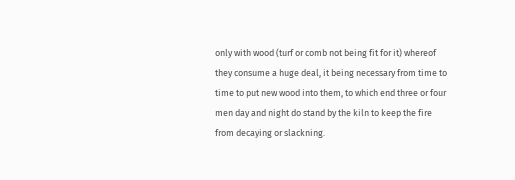only with wood (turf or comb not being fit for it) whereof they consume a huge deal, it being necessary from time to time to put new wood into them, to which end three or four men day and night do stand by the kiln to keep the fire from decaying or slackning.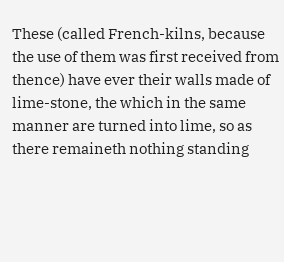These (called French-kilns, because the use of them was first received from thence) have ever their walls made of lime-stone, the which in the same manner are turned into lime, so as there remaineth nothing standing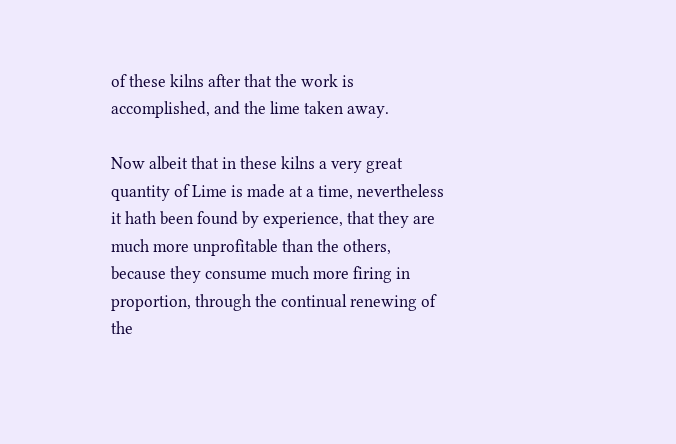of these kilns after that the work is accomplished, and the lime taken away.

Now albeit that in these kilns a very great quantity of Lime is made at a time, nevertheless it hath been found by experience, that they are much more unprofitable than the others, because they consume much more firing in proportion, through the continual renewing of the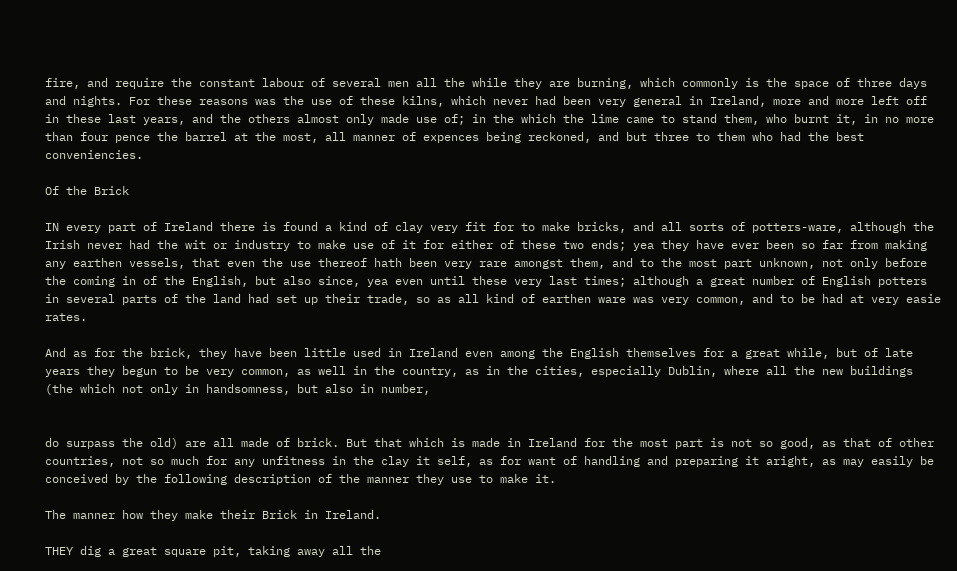fire, and require the constant labour of several men all the while they are burning, which commonly is the space of three days and nights. For these reasons was the use of these kilns, which never had been very general in Ireland, more and more left off in these last years, and the others almost only made use of; in the which the lime came to stand them, who burnt it, in no more than four pence the barrel at the most, all manner of expences being reckoned, and but three to them who had the best conveniencies.

Of the Brick

IN every part of Ireland there is found a kind of clay very fit for to make bricks, and all sorts of potters-ware, although the Irish never had the wit or industry to make use of it for either of these two ends; yea they have ever been so far from making any earthen vessels, that even the use thereof hath been very rare amongst them, and to the most part unknown, not only before the coming in of the English, but also since, yea even until these very last times; although a great number of English potters in several parts of the land had set up their trade, so as all kind of earthen ware was very common, and to be had at very easie rates.

And as for the brick, they have been little used in Ireland even among the English themselves for a great while, but of late years they begun to be very common, as well in the country, as in the cities, especially Dublin, where all the new buildings (the which not only in handsomness, but also in number,


do surpass the old) are all made of brick. But that which is made in Ireland for the most part is not so good, as that of other countries, not so much for any unfitness in the clay it self, as for want of handling and preparing it aright, as may easily be conceived by the following description of the manner they use to make it.

The manner how they make their Brick in Ireland.

THEY dig a great square pit, taking away all the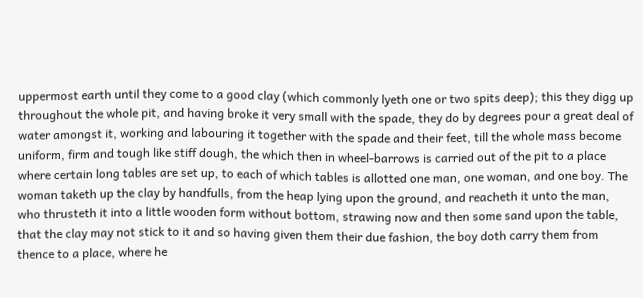uppermost earth until they come to a good clay (which commonly lyeth one or two spits deep); this they digg up throughout the whole pit, and having broke it very small with the spade, they do by degrees pour a great deal of water amongst it, working and labouring it together with the spade and their feet, till the whole mass become uniform, firm and tough like stiff dough, the which then in wheel-barrows is carried out of the pit to a place where certain long tables are set up, to each of which tables is allotted one man, one woman, and one boy. The woman taketh up the clay by handfulls, from the heap lying upon the ground, and reacheth it unto the man, who thrusteth it into a little wooden form without bottom, strawing now and then some sand upon the table, that the clay may not stick to it and so having given them their due fashion, the boy doth carry them from thence to a place, where he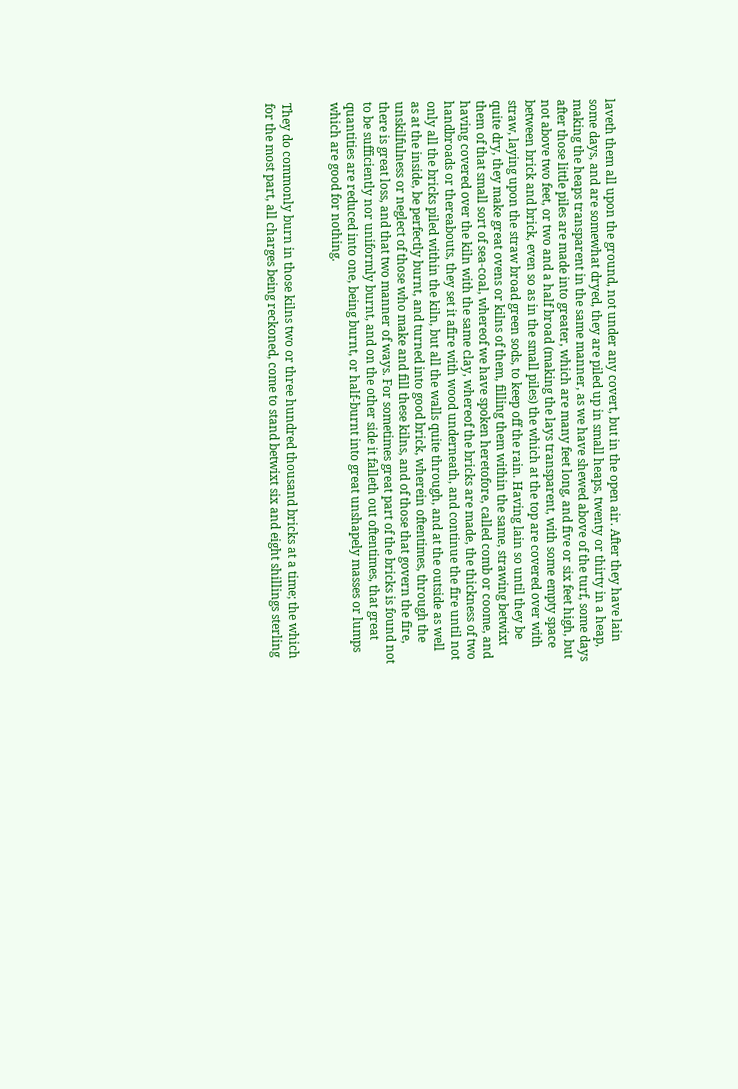laveth them all upon the ground, not under any covert, but in the open air. After they have lain some days, and are somewhat dryed, they are piled up in small heaps, twenty or thirty in a heap, making the heaps transparent in the same manner, as we have shewed above of the turf, some days after those little piles are made into greater, which are many feet long, and five or six feet high, but not above two feet, or two and a half broad (making the lays transparent, with some empty space between brick and brick, even so as in the small piles) the which at the top are covered over with straw, laying upon the straw broad green sods, to keep off the rain. Having lain so until they be quite dry, they make great ovens or kilns of them, filling them within the same, strawing betwixt them of that small sort of sea-coal, whereof we have spoken heretofore, called comb or coome, and having covered over the kiln with the same clay, whereof the bricks are made, the thickness of two handbroads or thereabouts, they set it afire with wood underneath, and continue the fire until not only all the bricks piled within the kiln, but all the walls quite through, and at the outside as well as at the inside, be perfectly burnt, and turned into good brick, wherein oftentimes, through the unskilfulness or neglect of those who make and fill these kilns, and of those that govern the fire, there is great loss, and that two manner of ways. For sometimes great part of the bricks is found not to be sufficiently nor uniformly burnt, and on the other side it falleth out oftentimes, that great quantities are reduced into one, being burnt, or half-burnt into great unshapely masses or lumps which are good for nothing.


They do commonly burn in those kilns two or three hundred thousand bricks at a time; the which for the most part, all charges being reckoned, come to stand betwixt six and eight shillings sterling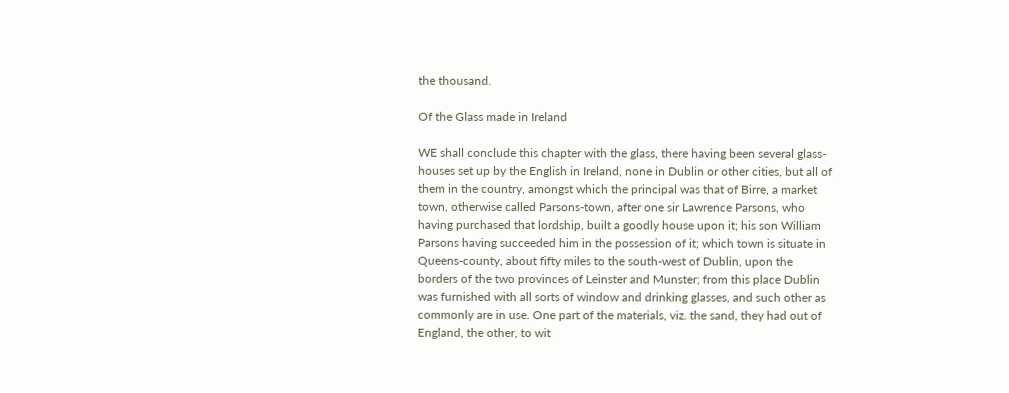the thousand.

Of the Glass made in Ireland

WE shall conclude this chapter with the glass, there having been several glass-houses set up by the English in Ireland, none in Dublin or other cities, but all of them in the country, amongst which the principal was that of Birre, a market town, otherwise called Parsons-town, after one sir Lawrence Parsons, who having purchased that lordship, built a goodly house upon it; his son William Parsons having succeeded him in the possession of it; which town is situate in Queens-county, about fifty miles to the south-west of Dublin, upon the borders of the two provinces of Leinster and Munster; from this place Dublin was furnished with all sorts of window and drinking glasses, and such other as commonly are in use. One part of the materials, viz. the sand, they had out of England, the other, to wit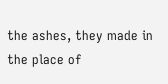the ashes, they made in the place of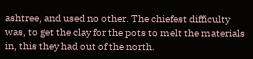ashtree, and used no other. The chiefest difficulty was, to get the clay for the pots to melt the materials in, this they had out of the north.